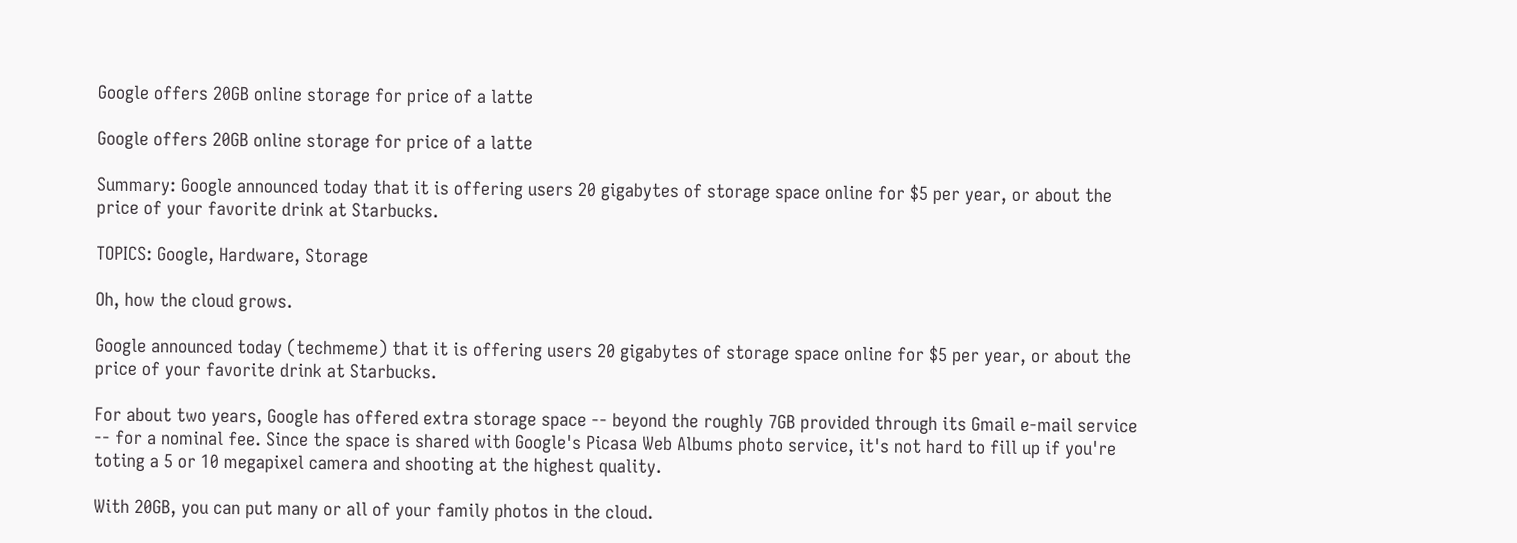Google offers 20GB online storage for price of a latte

Google offers 20GB online storage for price of a latte

Summary: Google announced today that it is offering users 20 gigabytes of storage space online for $5 per year, or about the price of your favorite drink at Starbucks.

TOPICS: Google, Hardware, Storage

Oh, how the cloud grows.

Google announced today (techmeme) that it is offering users 20 gigabytes of storage space online for $5 per year, or about the price of your favorite drink at Starbucks.

For about two years, Google has offered extra storage space -- beyond the roughly 7GB provided through its Gmail e-mail service -- for a nominal fee. Since the space is shared with Google's Picasa Web Albums photo service, it's not hard to fill up if you're toting a 5 or 10 megapixel camera and shooting at the highest quality.

With 20GB, you can put many or all of your family photos in the cloud.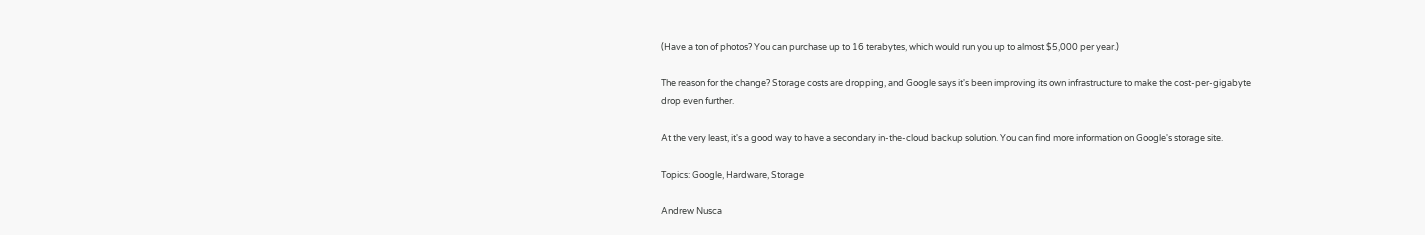(Have a ton of photos? You can purchase up to 16 terabytes, which would run you up to almost $5,000 per year.)

The reason for the change? Storage costs are dropping, and Google says it's been improving its own infrastructure to make the cost-per-gigabyte drop even further.

At the very least, it's a good way to have a secondary in-the-cloud backup solution. You can find more information on Google's storage site.

Topics: Google, Hardware, Storage

Andrew Nusca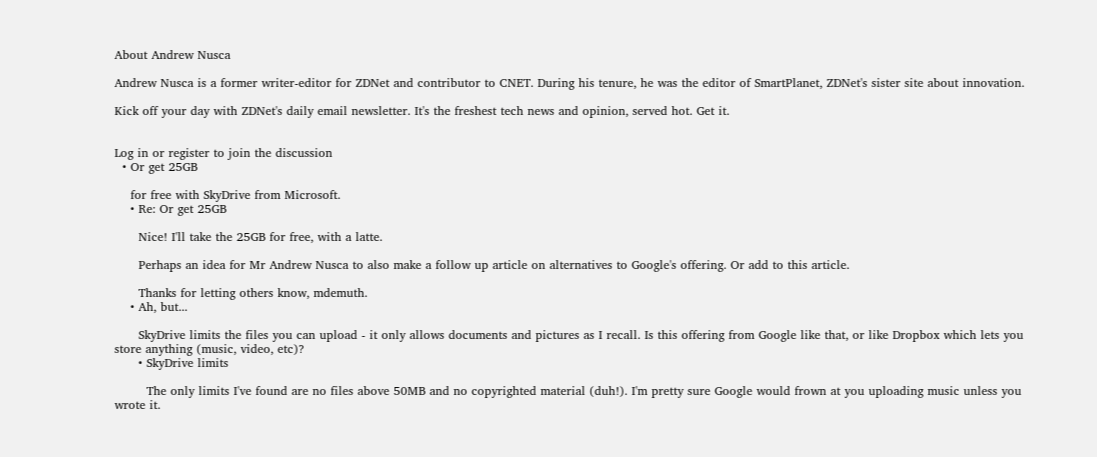About Andrew Nusca

Andrew Nusca is a former writer-editor for ZDNet and contributor to CNET. During his tenure, he was the editor of SmartPlanet, ZDNet's sister site about innovation.

Kick off your day with ZDNet's daily email newsletter. It's the freshest tech news and opinion, served hot. Get it.


Log in or register to join the discussion
  • Or get 25GB

    for free with SkyDrive from Microsoft.
    • Re: Or get 25GB

      Nice! I'll take the 25GB for free, with a latte.

      Perhaps an idea for Mr Andrew Nusca to also make a follow up article on alternatives to Google's offering. Or add to this article.

      Thanks for letting others know, mdemuth.
    • Ah, but...

      SkyDrive limits the files you can upload - it only allows documents and pictures as I recall. Is this offering from Google like that, or like Dropbox which lets you store anything (music, video, etc)?
      • SkyDrive limits

        The only limits I've found are no files above 50MB and no copyrighted material (duh!). I'm pretty sure Google would frown at you uploading music unless you wrote it.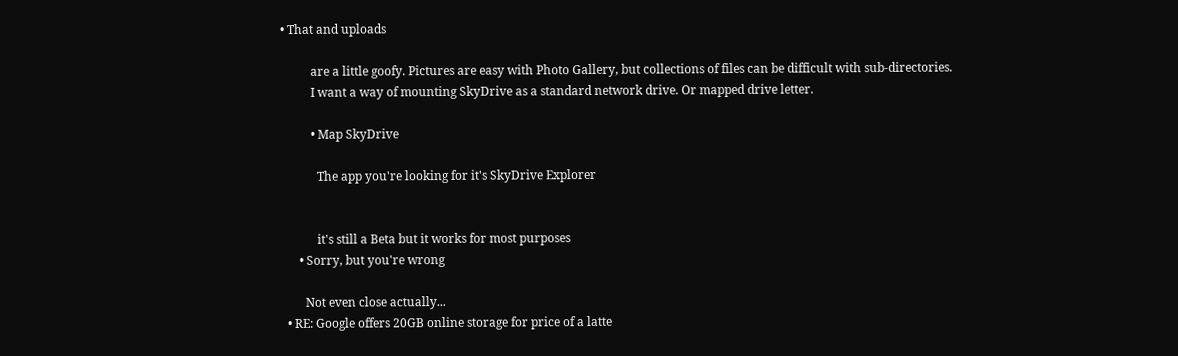• That and uploads

          are a little goofy. Pictures are easy with Photo Gallery, but collections of files can be difficult with sub-directories.
          I want a way of mounting SkyDrive as a standard network drive. Or mapped drive letter.

          • Map SkyDrive

            The app you're looking for it's SkyDrive Explorer


            it's still a Beta but it works for most purposes
      • Sorry, but you're wrong

        Not even close actually...
  • RE: Google offers 20GB online storage for price of a latte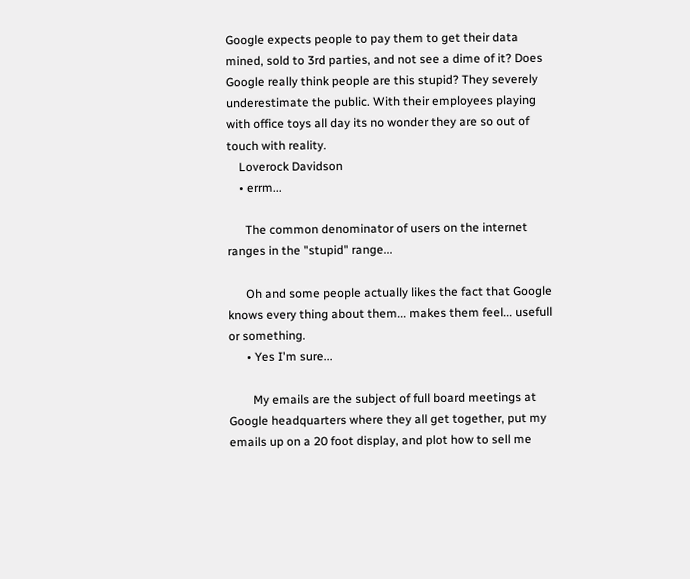Google expects people to pay them to get their data mined, sold to 3rd parties, and not see a dime of it? Does Google really think people are this stupid? They severely underestimate the public. With their employees playing with office toys all day its no wonder they are so out of touch with reality.
    Loverock Davidson
    • errm...

      The common denominator of users on the internet ranges in the "stupid" range...

      Oh and some people actually likes the fact that Google knows every thing about them... makes them feel... usefull or something.
      • Yes I'm sure...

        My emails are the subject of full board meetings at Google headquarters where they all get together, put my emails up on a 20 foot display, and plot how to sell me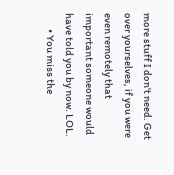more stuff I don't need. Get over yourselves, if you were even remotely that important someone would have told you by now. LOL.
        • You miss the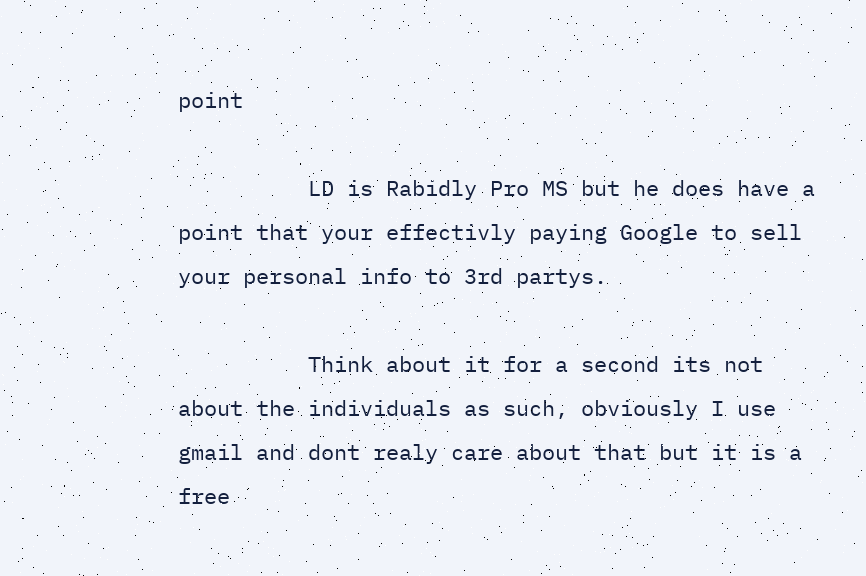point

          LD is Rabidly Pro MS but he does have a point that your effectivly paying Google to sell your personal info to 3rd partys.

          Think about it for a second its not about the individuals as such, obviously I use gmail and dont realy care about that but it is a free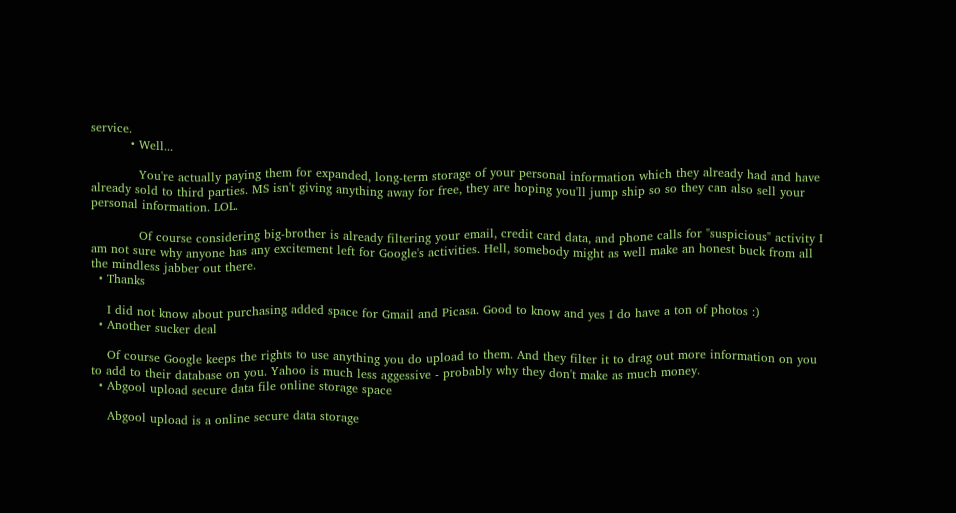service.
          • Well...

            You're actually paying them for expanded, long-term storage of your personal information which they already had and have already sold to third parties. MS isn't giving anything away for free, they are hoping you'll jump ship so so they can also sell your personal information. LOL.

            Of course considering big-brother is already filtering your email, credit card data, and phone calls for "suspicious" activity I am not sure why anyone has any excitement left for Google's activities. Hell, somebody might as well make an honest buck from all the mindless jabber out there.
  • Thanks

    I did not know about purchasing added space for Gmail and Picasa. Good to know and yes I do have a ton of photos :)
  • Another sucker deal

    Of course Google keeps the rights to use anything you do upload to them. And they filter it to drag out more information on you to add to their database on you. Yahoo is much less aggessive - probably why they don't make as much money.
  • Abgool upload secure data file online storage space

    Abgool upload is a online secure data storage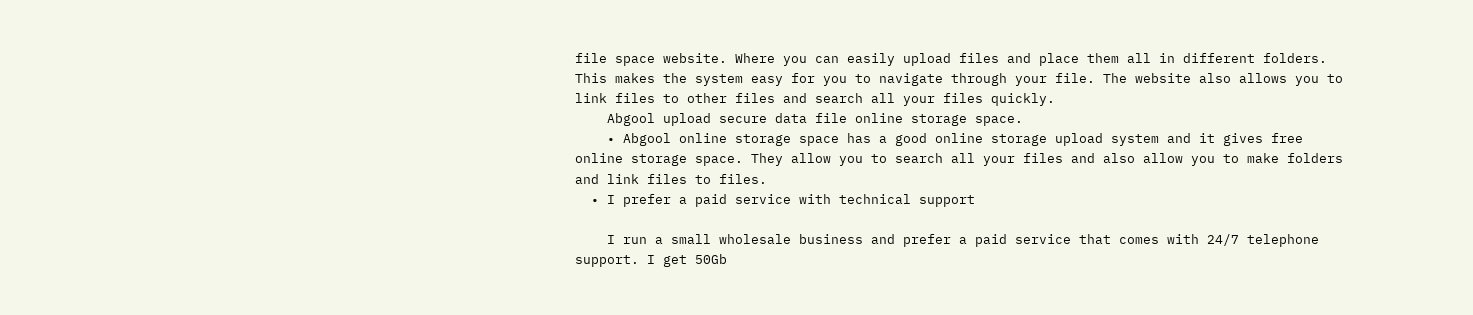file space website. Where you can easily upload files and place them all in different folders. This makes the system easy for you to navigate through your file. The website also allows you to link files to other files and search all your files quickly.
    Abgool upload secure data file online storage space.
    • Abgool online storage space has a good online storage upload system and it gives free online storage space. They allow you to search all your files and also allow you to make folders and link files to files.
  • I prefer a paid service with technical support

    I run a small wholesale business and prefer a paid service that comes with 24/7 telephone support. I get 50Gb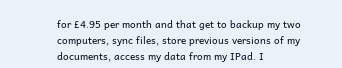for £4.95 per month and that get to backup my two computers, sync files, store previous versions of my documents, access my data from my IPad. I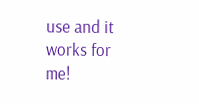use and it works for me!